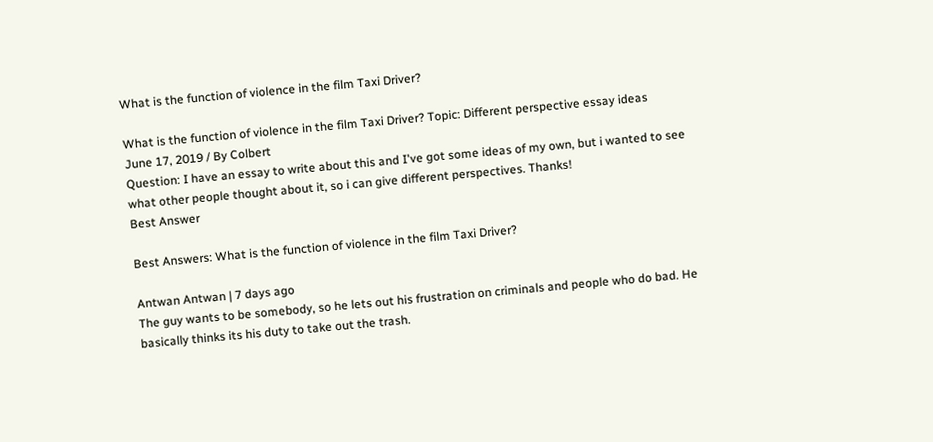What is the function of violence in the film Taxi Driver?

What is the function of violence in the film Taxi Driver? Topic: Different perspective essay ideas
June 17, 2019 / By Colbert
Question: I have an essay to write about this and I've got some ideas of my own, but i wanted to see what other people thought about it, so i can give different perspectives. Thanks!
Best Answer

Best Answers: What is the function of violence in the film Taxi Driver?

Antwan Antwan | 7 days ago
The guy wants to be somebody, so he lets out his frustration on criminals and people who do bad. He basically thinks its his duty to take out the trash.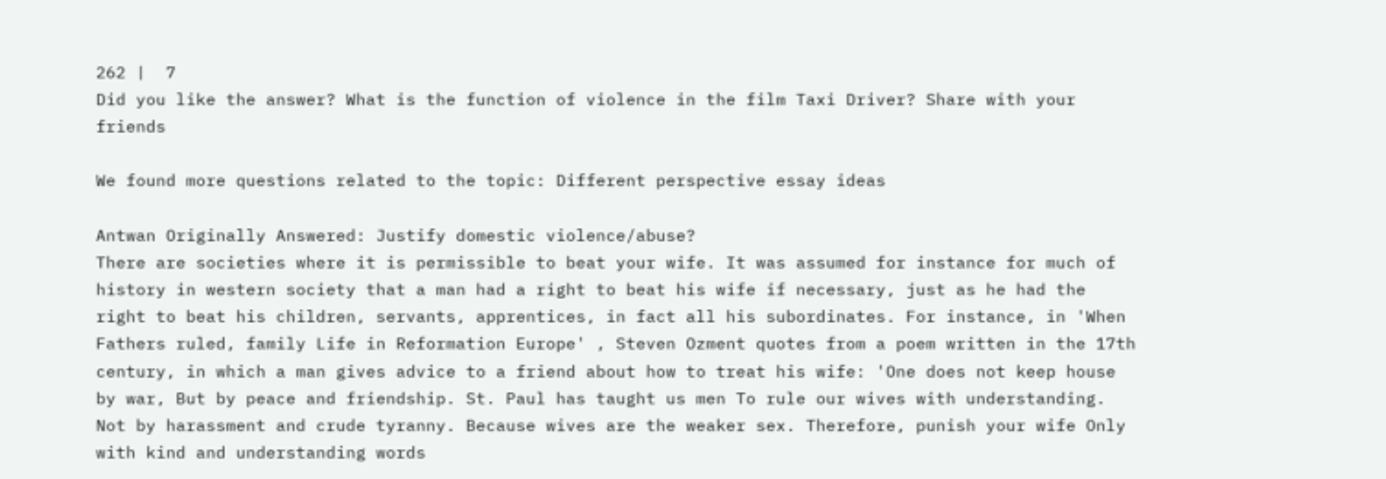262 |  7
Did you like the answer? What is the function of violence in the film Taxi Driver? Share with your friends

We found more questions related to the topic: Different perspective essay ideas

Antwan Originally Answered: Justify domestic violence/abuse?
There are societies where it is permissible to beat your wife. It was assumed for instance for much of history in western society that a man had a right to beat his wife if necessary, just as he had the right to beat his children, servants, apprentices, in fact all his subordinates. For instance, in 'When Fathers ruled, family Life in Reformation Europe' , Steven Ozment quotes from a poem written in the 17th century, in which a man gives advice to a friend about how to treat his wife: 'One does not keep house by war, But by peace and friendship. St. Paul has taught us men To rule our wives with understanding. Not by harassment and crude tyranny. Because wives are the weaker sex. Therefore, punish your wife Only with kind and understanding words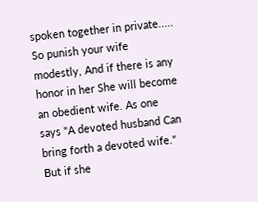spoken together in private..... So punish your wife modestly, And if there is any honor in her She will become an obedient wife. As one says "A devoted husband Can bring forth a devoted wife." But if she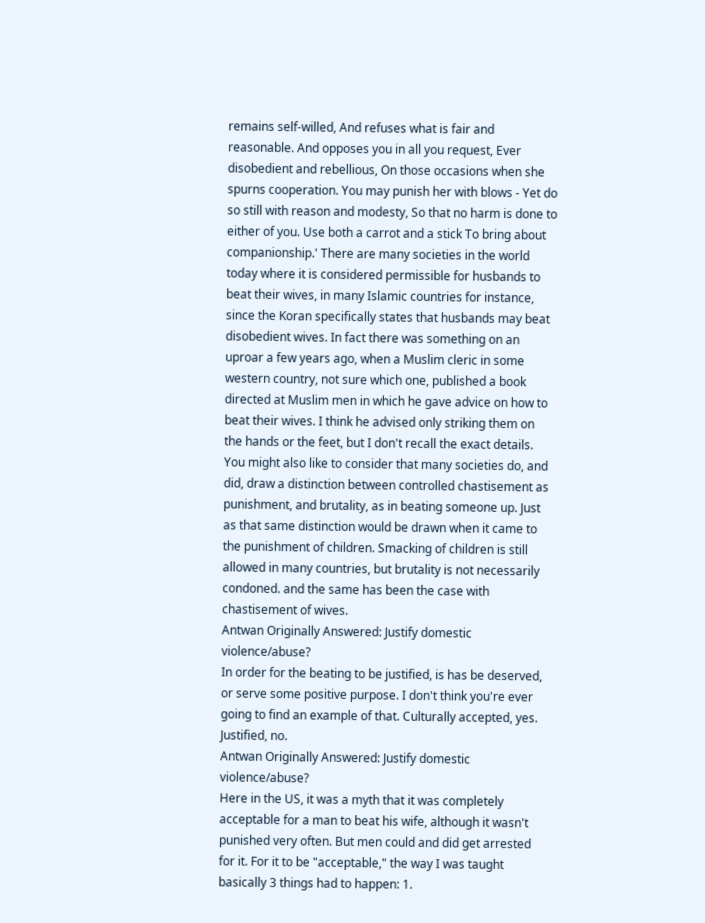remains self-willed, And refuses what is fair and reasonable. And opposes you in all you request, Ever disobedient and rebellious, On those occasions when she spurns cooperation. You may punish her with blows - Yet do so still with reason and modesty, So that no harm is done to either of you. Use both a carrot and a stick To bring about companionship.' There are many societies in the world today where it is considered permissible for husbands to beat their wives, in many Islamic countries for instance, since the Koran specifically states that husbands may beat disobedient wives. In fact there was something on an uproar a few years ago, when a Muslim cleric in some western country, not sure which one, published a book directed at Muslim men in which he gave advice on how to beat their wives. I think he advised only striking them on the hands or the feet, but I don't recall the exact details. You might also like to consider that many societies do, and did, draw a distinction between controlled chastisement as punishment, and brutality, as in beating someone up. Just as that same distinction would be drawn when it came to the punishment of children. Smacking of children is still allowed in many countries, but brutality is not necessarily condoned. and the same has been the case with chastisement of wives.
Antwan Originally Answered: Justify domestic violence/abuse?
In order for the beating to be justified, is has be deserved, or serve some positive purpose. I don't think you're ever going to find an example of that. Culturally accepted, yes. Justified, no.
Antwan Originally Answered: Justify domestic violence/abuse?
Here in the US, it was a myth that it was completely acceptable for a man to beat his wife, although it wasn't punished very often. But men could and did get arrested for it. For it to be "acceptable," the way I was taught basically 3 things had to happen: 1.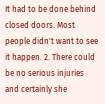It had to be done behind closed doors. Most people didn't want to see it happen. 2. There could be no serious injuries and certainly she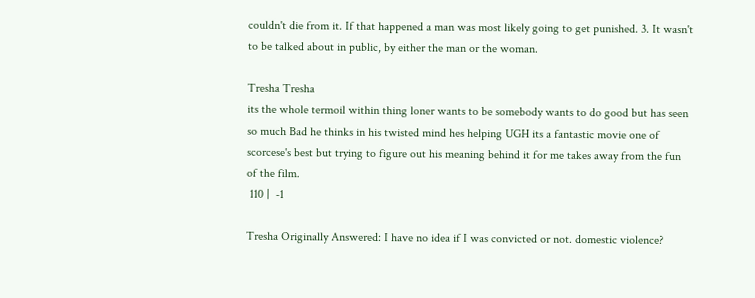couldn't die from it. If that happened a man was most likely going to get punished. 3. It wasn't to be talked about in public, by either the man or the woman.

Tresha Tresha
its the whole termoil within thing loner wants to be somebody wants to do good but has seen so much Bad he thinks in his twisted mind hes helping UGH its a fantastic movie one of scorcese's best but trying to figure out his meaning behind it for me takes away from the fun of the film.
 110 |  -1

Tresha Originally Answered: I have no idea if I was convicted or not. domestic violence?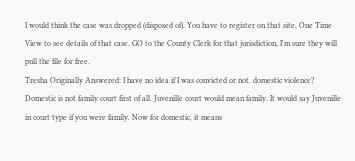I would think the case was dropped (disposed of). You have to register on that site, One Time View to see details of that case. GO to the County Clerk for that jurisdiction, I'm sure they will pull the file for free.
Tresha Originally Answered: I have no idea if I was convicted or not. domestic violence?
Domestic is not family court first of all. Juvenille court would mean family. It would say Juvenille in court type if you were family. Now for domestic, it means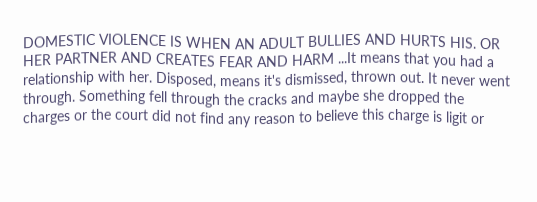DOMESTIC VIOLENCE IS WHEN AN ADULT BULLIES AND HURTS HIS. OR HER PARTNER AND CREATES FEAR AND HARM ...It means that you had a relationship with her. Disposed, means it's dismissed, thrown out. It never went through. Something fell through the cracks and maybe she dropped the charges or the court did not find any reason to believe this charge is ligit or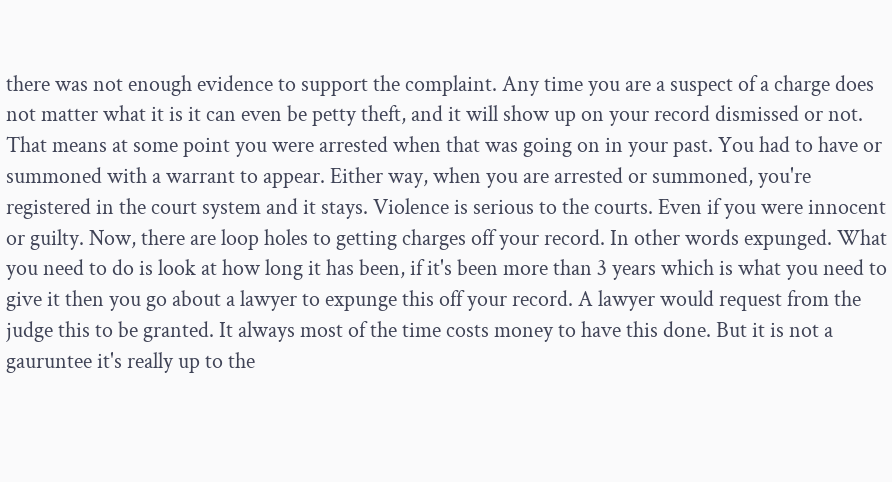there was not enough evidence to support the complaint. Any time you are a suspect of a charge does not matter what it is it can even be petty theft, and it will show up on your record dismissed or not. That means at some point you were arrested when that was going on in your past. You had to have or summoned with a warrant to appear. Either way, when you are arrested or summoned, you're registered in the court system and it stays. Violence is serious to the courts. Even if you were innocent or guilty. Now, there are loop holes to getting charges off your record. In other words expunged. What you need to do is look at how long it has been, if it's been more than 3 years which is what you need to give it then you go about a lawyer to expunge this off your record. A lawyer would request from the judge this to be granted. It always most of the time costs money to have this done. But it is not a gauruntee it's really up to the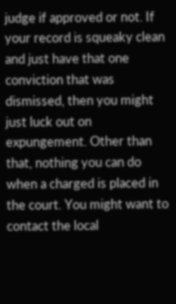judge if approved or not. If your record is squeaky clean and just have that one conviction that was dismissed, then you might just luck out on expungement. Other than that, nothing you can do when a charged is placed in the court. You might want to contact the local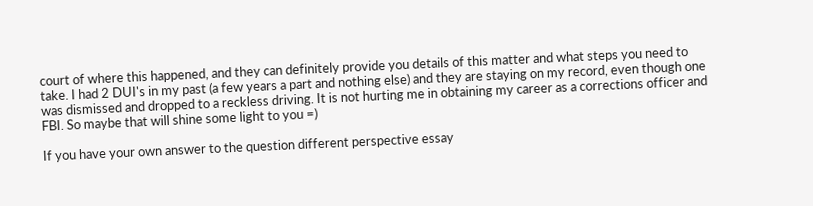court of where this happened, and they can definitely provide you details of this matter and what steps you need to take. I had 2 DUI's in my past (a few years a part and nothing else) and they are staying on my record, even though one was dismissed and dropped to a reckless driving. It is not hurting me in obtaining my career as a corrections officer and FBI. So maybe that will shine some light to you =)

If you have your own answer to the question different perspective essay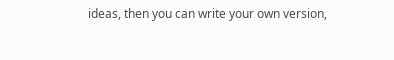ideas, then you can write your own version,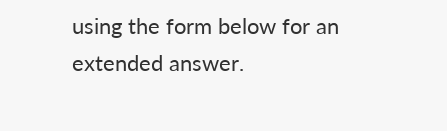using the form below for an extended answer.